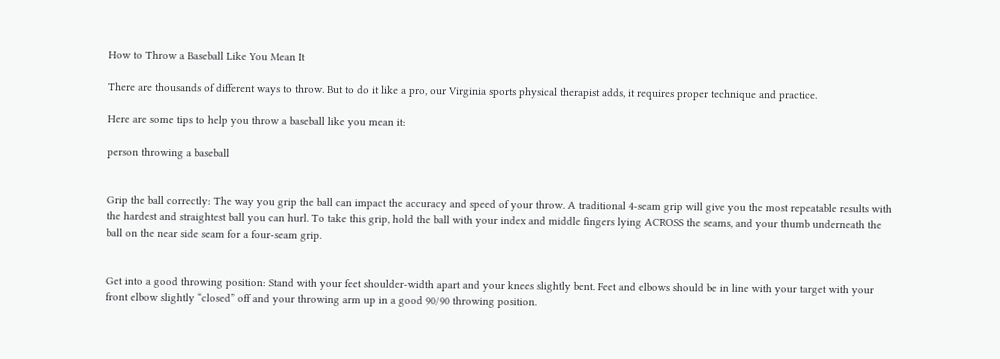How to Throw a Baseball Like You Mean It

There are thousands of different ways to throw. But to do it like a pro, our Virginia sports physical therapist adds, it requires proper technique and practice.

Here are some tips to help you throw a baseball like you mean it:

person throwing a baseball


Grip the ball correctly: The way you grip the ball can impact the accuracy and speed of your throw. A traditional 4-seam grip will give you the most repeatable results with the hardest and straightest ball you can hurl. To take this grip, hold the ball with your index and middle fingers lying ACROSS the seams, and your thumb underneath the ball on the near side seam for a four-seam grip.


Get into a good throwing position: Stand with your feet shoulder-width apart and your knees slightly bent. Feet and elbows should be in line with your target with your front elbow slightly “closed” off and your throwing arm up in a good 90/90 throwing position.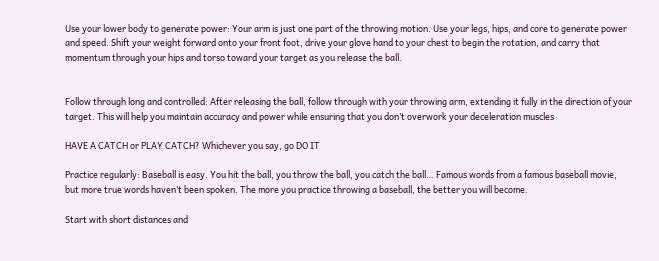Use your lower body to generate power: Your arm is just one part of the throwing motion. Use your legs, hips, and core to generate power and speed. Shift your weight forward onto your front foot, drive your glove hand to your chest to begin the rotation, and carry that momentum through your hips and torso toward your target as you release the ball.


Follow through long and controlled: After releasing the ball, follow through with your throwing arm, extending it fully in the direction of your target. This will help you maintain accuracy and power while ensuring that you don’t overwork your deceleration muscles

HAVE A CATCH or PLAY CATCH? Whichever you say, go DO IT

Practice regularly: Baseball is easy. You hit the ball, you throw the ball, you catch the ball… Famous words from a famous baseball movie, but more true words haven’t been spoken. The more you practice throwing a baseball, the better you will become.

Start with short distances and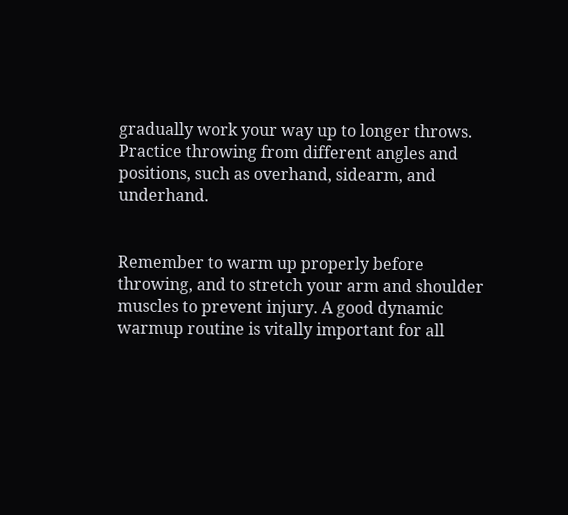gradually work your way up to longer throws. Practice throwing from different angles and positions, such as overhand, sidearm, and underhand.


Remember to warm up properly before throwing, and to stretch your arm and shoulder muscles to prevent injury. A good dynamic warmup routine is vitally important for all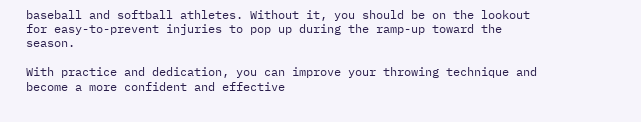baseball and softball athletes. Without it, you should be on the lookout for easy-to-prevent injuries to pop up during the ramp-up toward the season.

With practice and dedication, you can improve your throwing technique and become a more confident and effective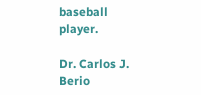baseball player.

Dr. Carlos J. Berio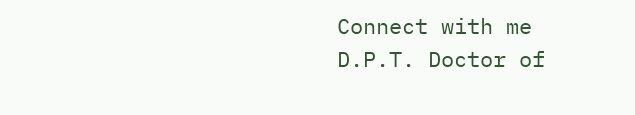Connect with me
D.P.T. Doctor of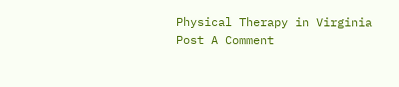Physical Therapy in Virginia
Post A Comment